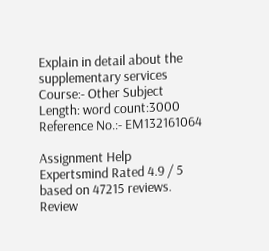Explain in detail about the supplementary services
Course:- Other Subject
Length: word count:3000
Reference No.:- EM132161064

Assignment Help
Expertsmind Rated 4.9 / 5 based on 47215 reviews.
Review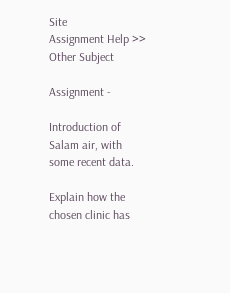Site
Assignment Help >> Other Subject

Assignment -

Introduction of Salam air, with some recent data.

Explain how the chosen clinic has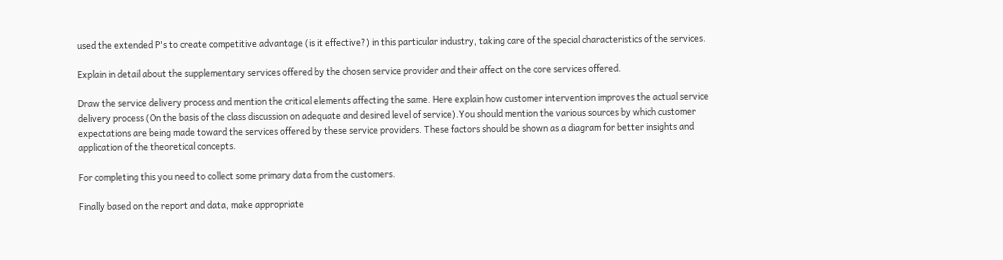used the extended P's to create competitive advantage (is it effective?) in this particular industry, taking care of the special characteristics of the services.

Explain in detail about the supplementary services offered by the chosen service provider and their affect on the core services offered.

Draw the service delivery process and mention the critical elements affecting the same. Here explain how customer intervention improves the actual service delivery process (On the basis of the class discussion on adequate and desired level of service).You should mention the various sources by which customer expectations are being made toward the services offered by these service providers. These factors should be shown as a diagram for better insights and application of the theoretical concepts.

For completing this you need to collect some primary data from the customers.

Finally based on the report and data, make appropriate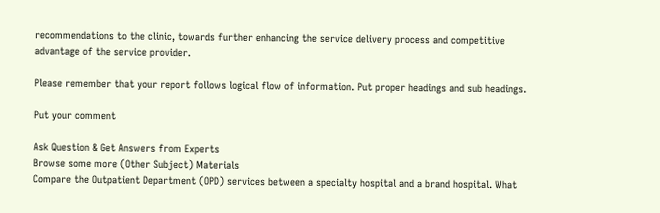recommendations to the clinic, towards further enhancing the service delivery process and competitive advantage of the service provider.

Please remember that your report follows logical flow of information. Put proper headings and sub headings.

Put your comment

Ask Question & Get Answers from Experts
Browse some more (Other Subject) Materials
Compare the Outpatient Department (OPD) services between a specialty hospital and a brand hospital. What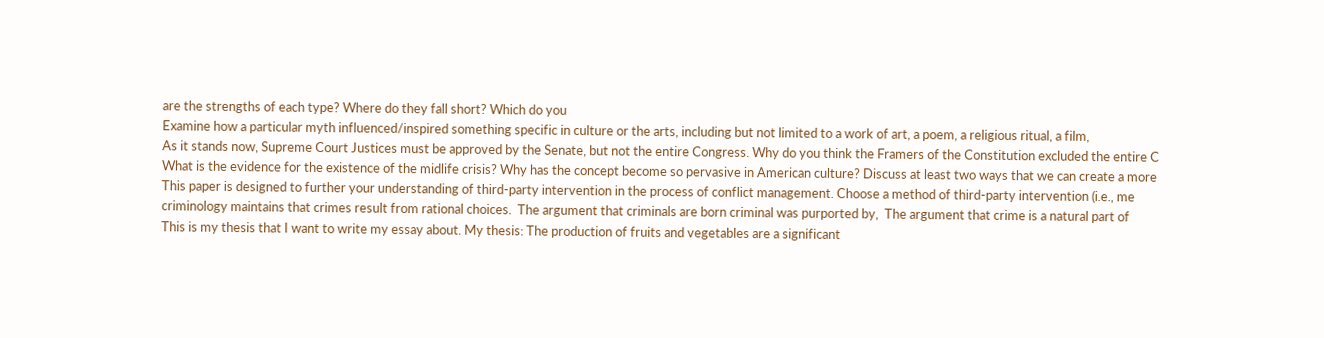are the strengths of each type? Where do they fall short? Which do you
Examine how a particular myth influenced/inspired something specific in culture or the arts, including but not limited to a work of art, a poem, a religious ritual, a film,
As it stands now, Supreme Court Justices must be approved by the Senate, but not the entire Congress. Why do you think the Framers of the Constitution excluded the entire C
What is the evidence for the existence of the midlife crisis? Why has the concept become so pervasive in American culture? Discuss at least two ways that we can create a more
This paper is designed to further your understanding of third-party intervention in the process of conflict management. Choose a method of third-party intervention (i.e., me
criminology maintains that crimes result from rational choices.  The argument that criminals are born criminal was purported by,  The argument that crime is a natural part of
This is my thesis that I want to write my essay about. My thesis: The production of fruits and vegetables are a significant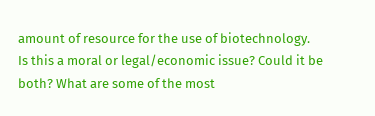amount of resource for the use of biotechnology.
Is this a moral or legal/economic issue? Could it be both? What are some of the most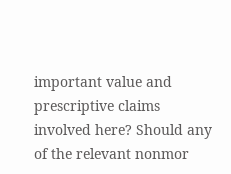important value and prescriptive claims involved here? Should any of the relevant nonmor